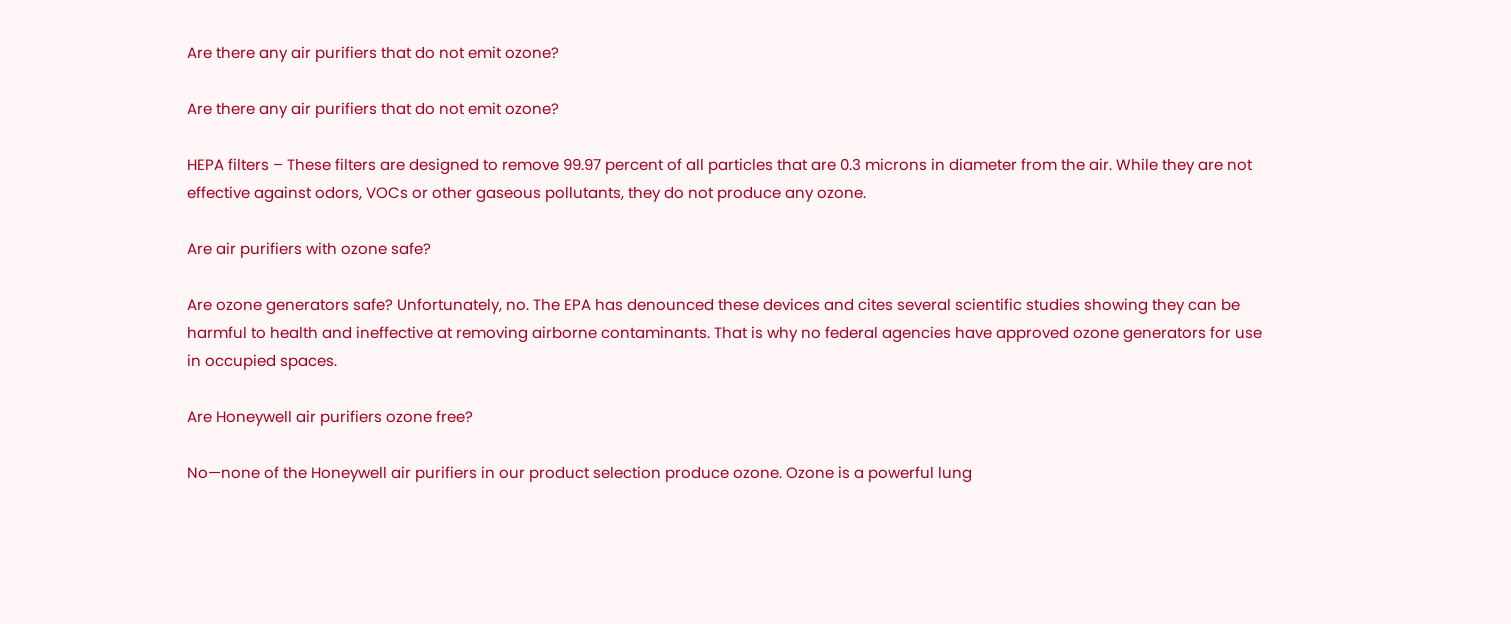Are there any air purifiers that do not emit ozone?

Are there any air purifiers that do not emit ozone?

HEPA filters – These filters are designed to remove 99.97 percent of all particles that are 0.3 microns in diameter from the air. While they are not effective against odors, VOCs or other gaseous pollutants, they do not produce any ozone.

Are air purifiers with ozone safe?

Are ozone generators safe? Unfortunately, no. The EPA has denounced these devices and cites several scientific studies showing they can be harmful to health and ineffective at removing airborne contaminants. That is why no federal agencies have approved ozone generators for use in occupied spaces.

Are Honeywell air purifiers ozone free?

No—none of the Honeywell air purifiers in our product selection produce ozone. Ozone is a powerful lung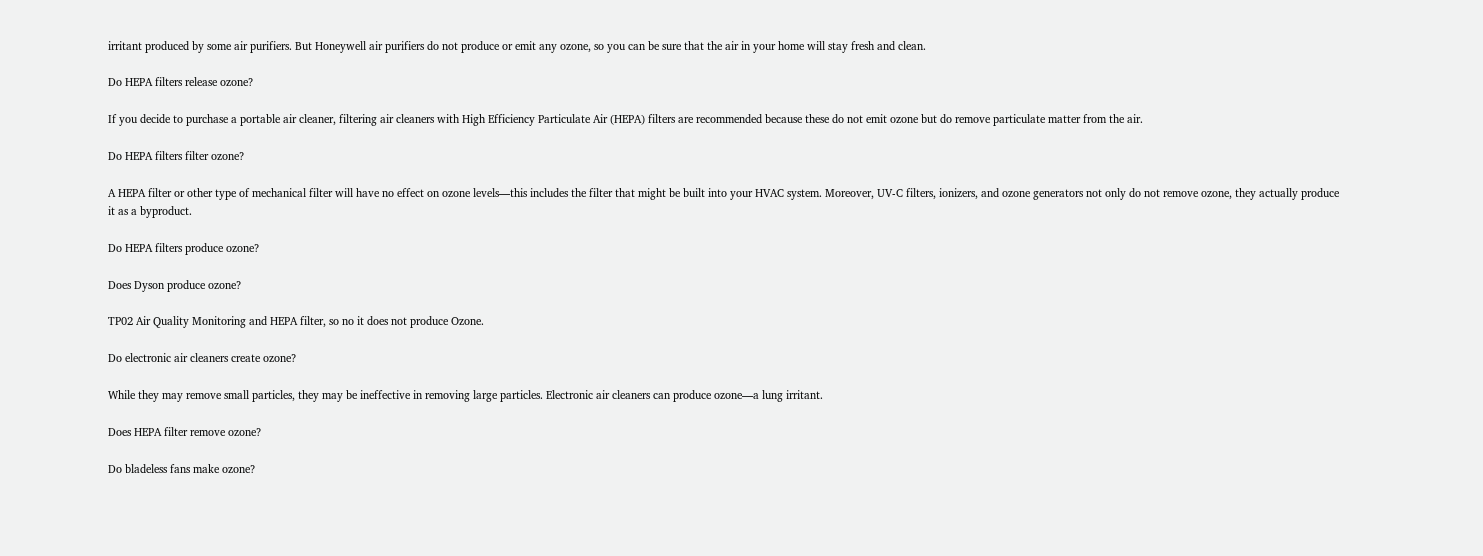irritant produced by some air purifiers. But Honeywell air purifiers do not produce or emit any ozone, so you can be sure that the air in your home will stay fresh and clean.

Do HEPA filters release ozone?

If you decide to purchase a portable air cleaner, filtering air cleaners with High Efficiency Particulate Air (HEPA) filters are recommended because these do not emit ozone but do remove particulate matter from the air.

Do HEPA filters filter ozone?

A HEPA filter or other type of mechanical filter will have no effect on ozone levels—this includes the filter that might be built into your HVAC system. Moreover, UV-C filters, ionizers, and ozone generators not only do not remove ozone, they actually produce it as a byproduct.

Do HEPA filters produce ozone?

Does Dyson produce ozone?

TP02 Air Quality Monitoring and HEPA filter, so no it does not produce Ozone.

Do electronic air cleaners create ozone?

While they may remove small particles, they may be ineffective in removing large particles. Electronic air cleaners can produce ozone—a lung irritant.

Does HEPA filter remove ozone?

Do bladeless fans make ozone?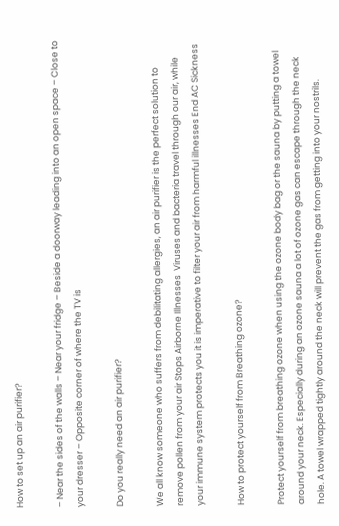How to set up an air purifier?

– Near the sides of the walls – Near your fridge – Beside a doorway leading into an open space – Close to your dresser – Opposite corner of where the TV is

Do you really need an air purifier?

We all know someone who suffers from debilitating allergies, an air purifier is the perfect solution to remove pollen from your air Stops Airborne Illnesses  Viruses and bacteria travel through our air, while your immune system protects you it is imperative to filter your air from harmful illnesses End AC Sickness

How to protect yourself from Breathing ozone?

Protect yourself from breathing ozone when using the ozone body bag or the sauna by putting a towel around your neck. Especially during an ozone sauna a lot of ozone gas can escape through the neck hole. A towel wrapped tightly around the neck will prevent the gas from getting into your nostrils.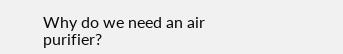Why do we need an air purifier?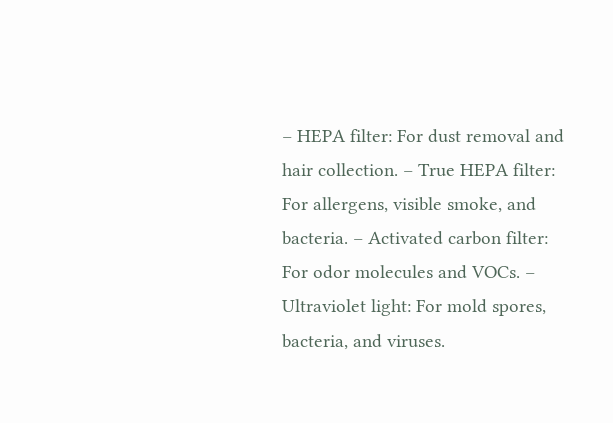– HEPA filter: For dust removal and hair collection. – True HEPA filter: For allergens, visible smoke, and bacteria. – Activated carbon filter: For odor molecules and VOCs. – Ultraviolet light: For mold spores, bacteria, and viruses.